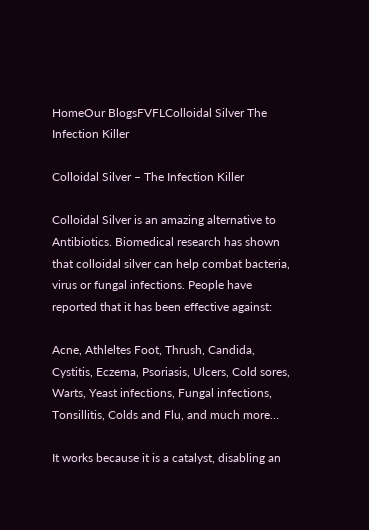HomeOur BlogsFVFLColloidal Silver The Infection Killer

Colloidal Silver – The Infection Killer

Colloidal Silver is an amazing alternative to Antibiotics. Biomedical research has shown that colloidal silver can help combat bacteria, virus or fungal infections. People have reported that it has been effective against:

Acne, Athleltes Foot, Thrush, Candida, Cystitis, Eczema, Psoriasis, Ulcers, Cold sores, Warts, Yeast infections, Fungal infections, Tonsillitis, Colds and Flu, and much more…

It works because it is a catalyst, disabling an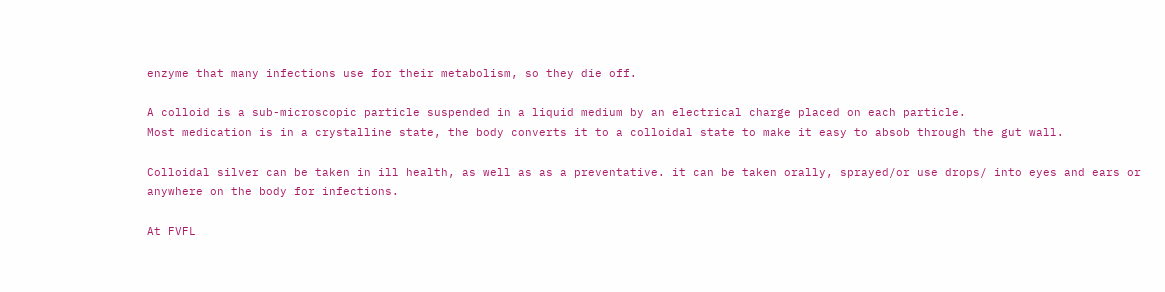enzyme that many infections use for their metabolism, so they die off.

A colloid is a sub-microscopic particle suspended in a liquid medium by an electrical charge placed on each particle.
Most medication is in a crystalline state, the body converts it to a colloidal state to make it easy to absob through the gut wall.

Colloidal silver can be taken in ill health, as well as as a preventative. it can be taken orally, sprayed/or use drops/ into eyes and ears or anywhere on the body for infections.

At FVFL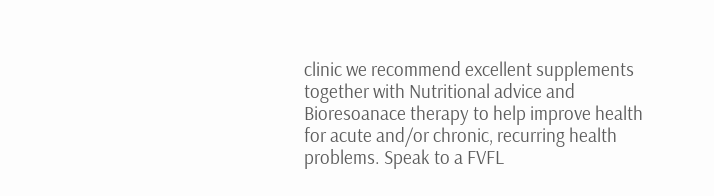clinic we recommend excellent supplements together with Nutritional advice and Bioresoanace therapy to help improve health for acute and/or chronic, recurring health problems. Speak to a FVFL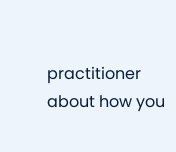practitioner about how you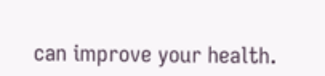can improve your health.